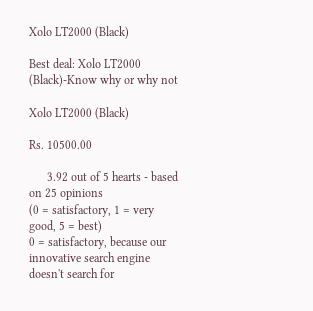Xolo LT2000 (Black)

Best deal: Xolo LT2000 (Black)-Know why or why not

Xolo LT2000 (Black)

Rs. 10500.00

      3.92 out of 5 hearts - based on 25 opinions
(0 = satisfactory, 1 = very good, 5 = best)
0 = satisfactory, because our innovative search engine doesn't search for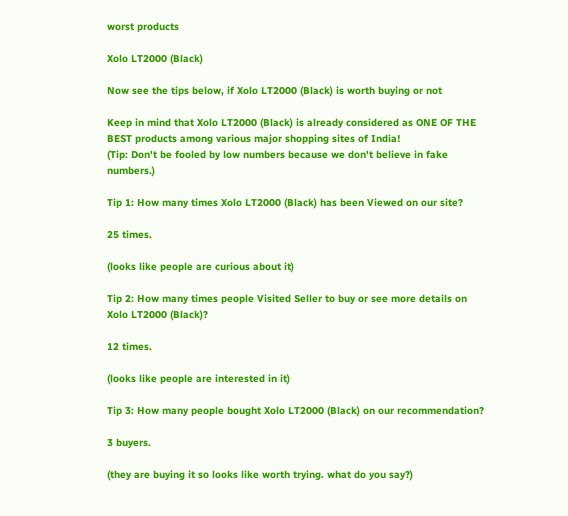worst products

Xolo LT2000 (Black)

Now see the tips below, if Xolo LT2000 (Black) is worth buying or not

Keep in mind that Xolo LT2000 (Black) is already considered as ONE OF THE BEST products among various major shopping sites of India!
(Tip: Don't be fooled by low numbers because we don't believe in fake numbers.)

Tip 1: How many times Xolo LT2000 (Black) has been Viewed on our site?

25 times.

(looks like people are curious about it)

Tip 2: How many times people Visited Seller to buy or see more details on Xolo LT2000 (Black)?

12 times.

(looks like people are interested in it)

Tip 3: How many people bought Xolo LT2000 (Black) on our recommendation?

3 buyers.

(they are buying it so looks like worth trying. what do you say?)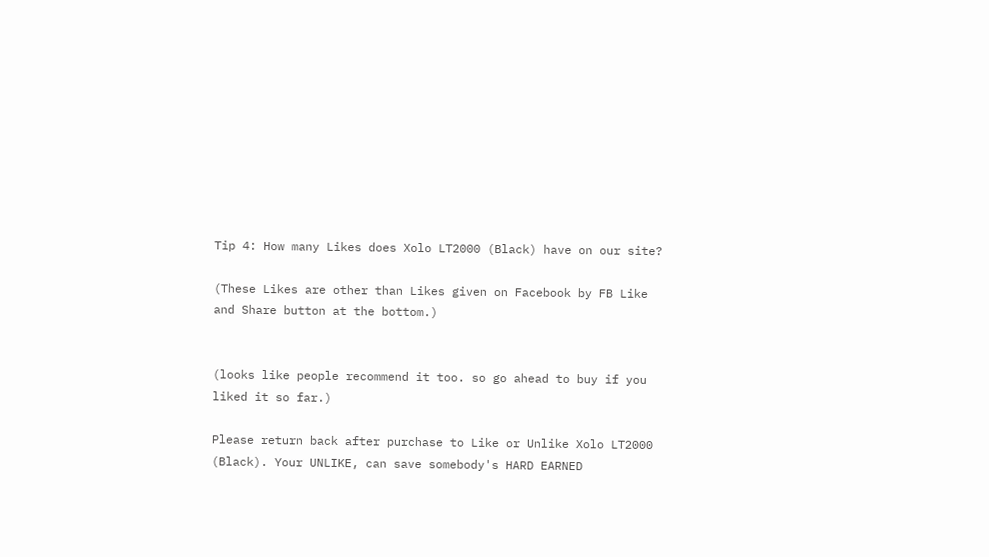Tip 4: How many Likes does Xolo LT2000 (Black) have on our site?

(These Likes are other than Likes given on Facebook by FB Like and Share button at the bottom.)


(looks like people recommend it too. so go ahead to buy if you liked it so far.)

Please return back after purchase to Like or Unlike Xolo LT2000 (Black). Your UNLIKE, can save somebody's HARD EARNED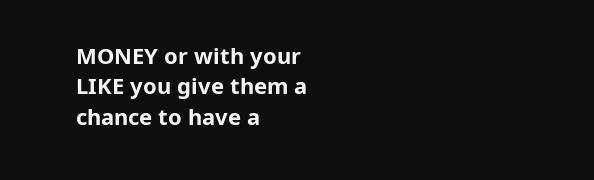MONEY or with your LIKE you give them a chance to have a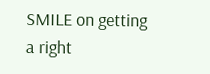SMILE on getting a right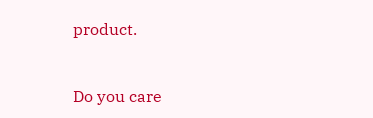product.


Do you care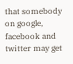that somebody on google, facebook and twitter may get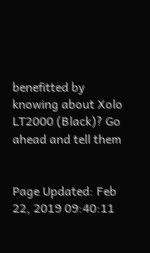benefitted by knowing about Xolo LT2000 (Black)? Go ahead and tell them


Page Updated: Feb 22, 2019 09:40:11